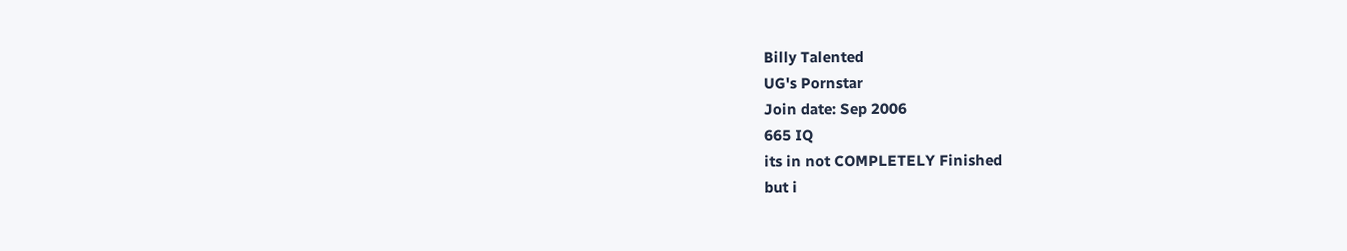Billy Talented
UG's Pornstar
Join date: Sep 2006
665 IQ
its in not COMPLETELY Finished
but i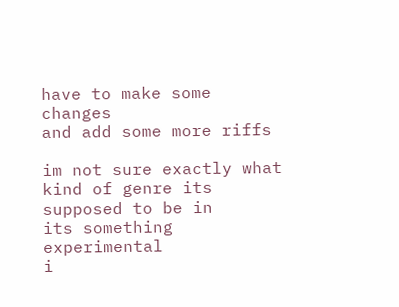have to make some changes
and add some more riffs

im not sure exactly what kind of genre its supposed to be in
its something experimental
i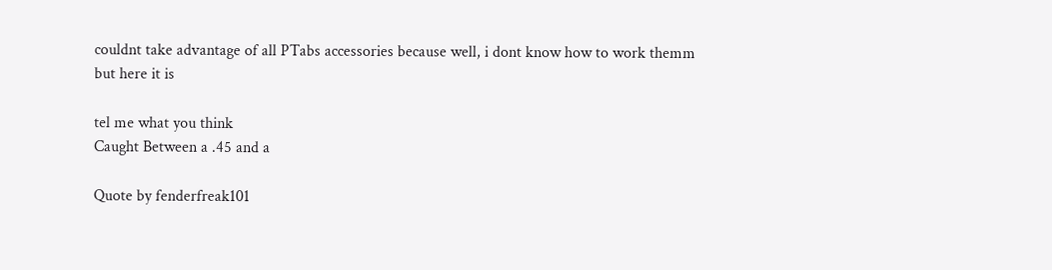couldnt take advantage of all PTabs accessories because well, i dont know how to work themm
but here it is

tel me what you think
Caught Between a .45 and a

Quote by fenderfreak101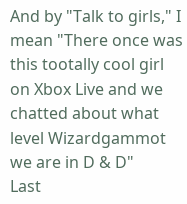And by "Talk to girls," I mean "There once was this tootally cool girl on Xbox Live and we chatted about what level Wizardgammot we are in D & D"
Last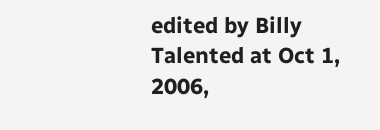edited by Billy Talented at Oct 1, 2006,